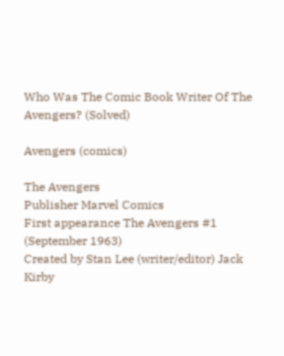Who Was The Comic Book Writer Of The Avengers? (Solved)

Avengers (comics)

The Avengers
Publisher Marvel Comics
First appearance The Avengers #1 (September 1963)
Created by Stan Lee (writer/editor) Jack Kirby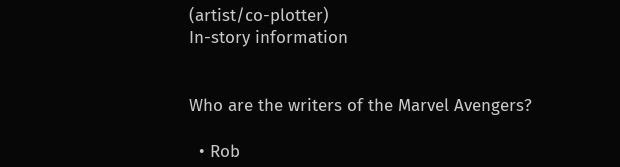(artist/co-plotter)
In-story information


Who are the writers of the Marvel Avengers?

  • Rob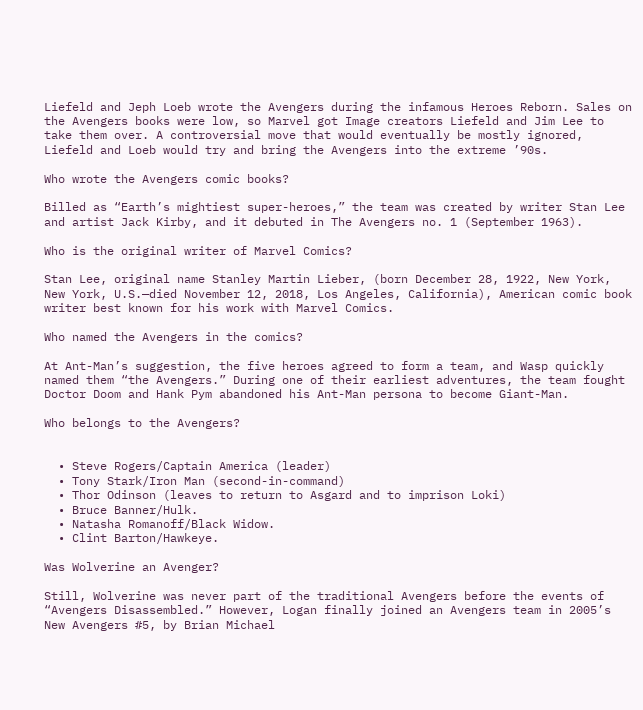Liefeld and Jeph Loeb wrote the Avengers during the infamous Heroes Reborn. Sales on the Avengers books were low, so Marvel got Image creators Liefeld and Jim Lee to take them over. A controversial move that would eventually be mostly ignored, Liefeld and Loeb would try and bring the Avengers into the extreme ’90s.

Who wrote the Avengers comic books?

Billed as “Earth’s mightiest super-heroes,” the team was created by writer Stan Lee and artist Jack Kirby, and it debuted in The Avengers no. 1 (September 1963).

Who is the original writer of Marvel Comics?

Stan Lee, original name Stanley Martin Lieber, (born December 28, 1922, New York, New York, U.S.—died November 12, 2018, Los Angeles, California), American comic book writer best known for his work with Marvel Comics.

Who named the Avengers in the comics?

At Ant-Man’s suggestion, the five heroes agreed to form a team, and Wasp quickly named them “the Avengers.” During one of their earliest adventures, the team fought Doctor Doom and Hank Pym abandoned his Ant-Man persona to become Giant-Man.

Who belongs to the Avengers?


  • Steve Rogers/Captain America (leader)
  • Tony Stark/Iron Man (second-in-command)
  • Thor Odinson (leaves to return to Asgard and to imprison Loki)
  • Bruce Banner/Hulk.
  • Natasha Romanoff/Black Widow.
  • Clint Barton/Hawkeye.

Was Wolverine an Avenger?

Still, Wolverine was never part of the traditional Avengers before the events of “Avengers Disassembled.” However, Logan finally joined an Avengers team in 2005’s New Avengers #5, by Brian Michael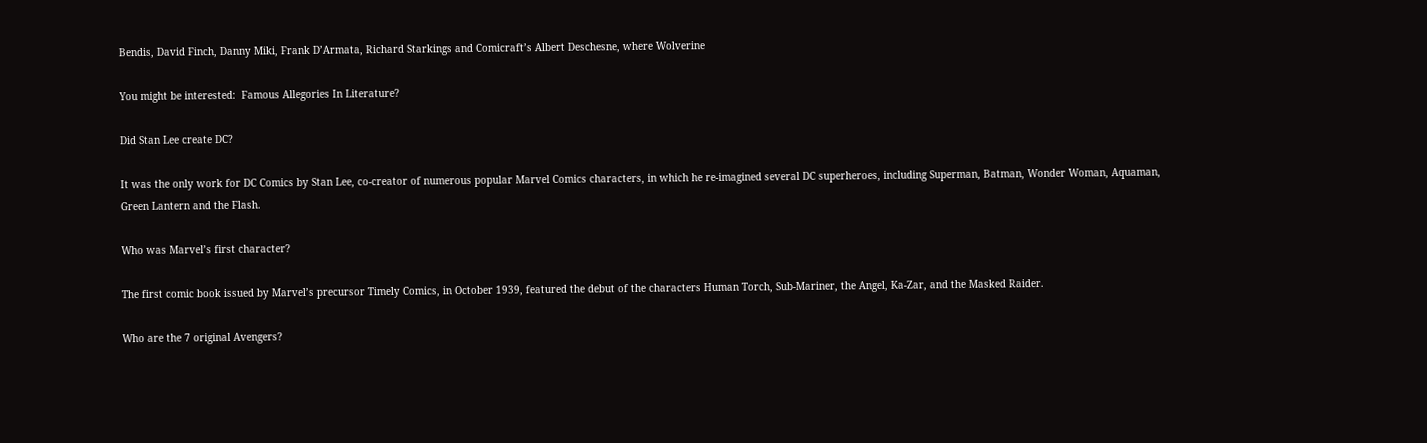Bendis, David Finch, Danny Miki, Frank D’Armata, Richard Starkings and Comicraft’s Albert Deschesne, where Wolverine

You might be interested:  Famous Allegories In Literature?

Did Stan Lee create DC?

It was the only work for DC Comics by Stan Lee, co-creator of numerous popular Marvel Comics characters, in which he re-imagined several DC superheroes, including Superman, Batman, Wonder Woman, Aquaman, Green Lantern and the Flash.

Who was Marvel’s first character?

The first comic book issued by Marvel’s precursor Timely Comics, in October 1939, featured the debut of the characters Human Torch, Sub-Mariner, the Angel, Ka-Zar, and the Masked Raider.

Who are the 7 original Avengers?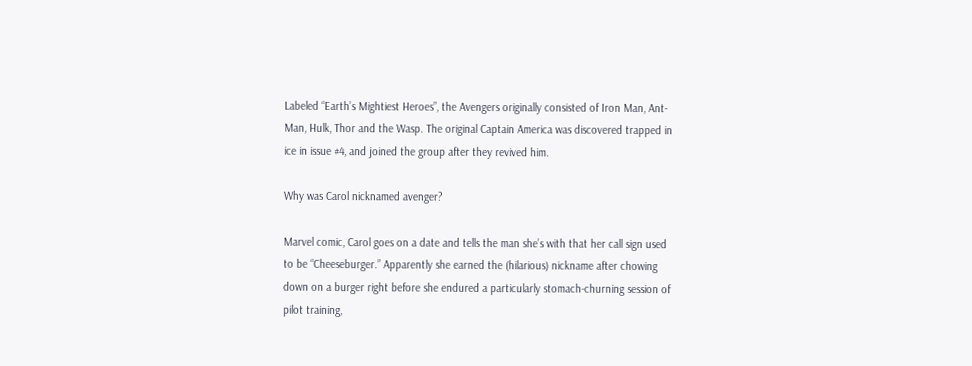Labeled “Earth’s Mightiest Heroes”, the Avengers originally consisted of Iron Man, Ant-Man, Hulk, Thor and the Wasp. The original Captain America was discovered trapped in ice in issue #4, and joined the group after they revived him.

Why was Carol nicknamed avenger?

Marvel comic, Carol goes on a date and tells the man she’s with that her call sign used to be “Cheeseburger.” Apparently she earned the (hilarious) nickname after chowing down on a burger right before she endured a particularly stomach-churning session of pilot training,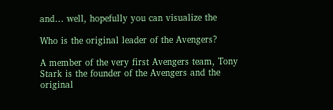and… well, hopefully you can visualize the

Who is the original leader of the Avengers?

A member of the very first Avengers team, Tony Stark is the founder of the Avengers and the original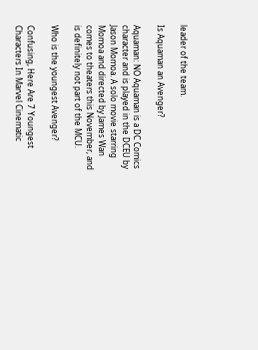leader of the team.

Is Aquaman an Avenger?

Aquaman: NO Aquaman is a DC Comics character and is played in the DCEU by Jason Momoa. A solo movie starring Momoa and directed by James Wan comes to theaters this November, and is definitely not part of the MCU.

Who is the youngest Avenger?

Confusing, Here Are 7 Youngest Characters In Marvel Cinematic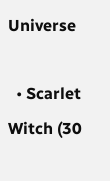Universe

  • Scarlet Witch (30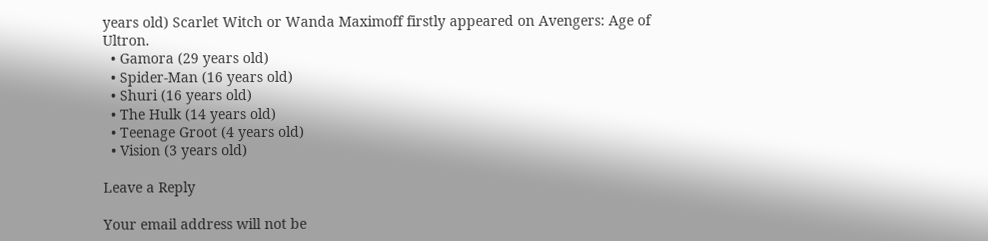years old) Scarlet Witch or Wanda Maximoff firstly appeared on Avengers: Age of Ultron.
  • Gamora (29 years old)
  • Spider-Man (16 years old)
  • Shuri (16 years old)
  • The Hulk (14 years old)
  • Teenage Groot (4 years old)
  • Vision (3 years old)

Leave a Reply

Your email address will not be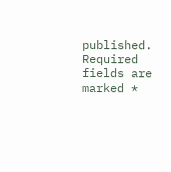published. Required fields are marked *